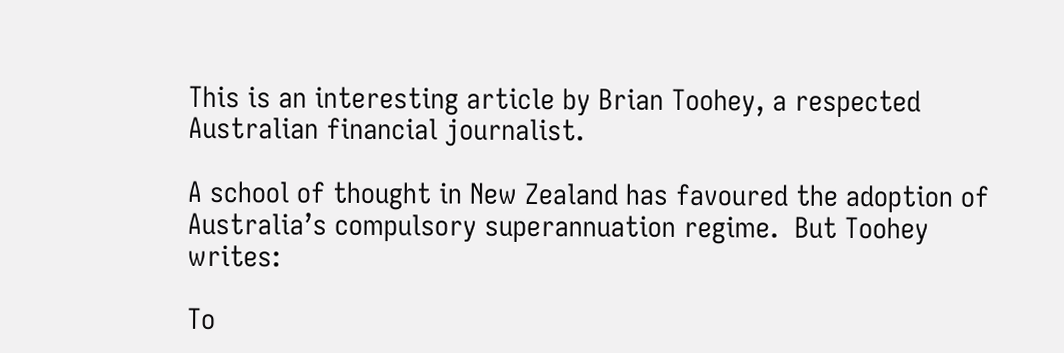This is an interesting article by Brian Toohey, a respected Australian financial journalist.

A school of thought in New Zealand has favoured the adoption of Australia’s compulsory superannuation regime.  But Toohey writes:

To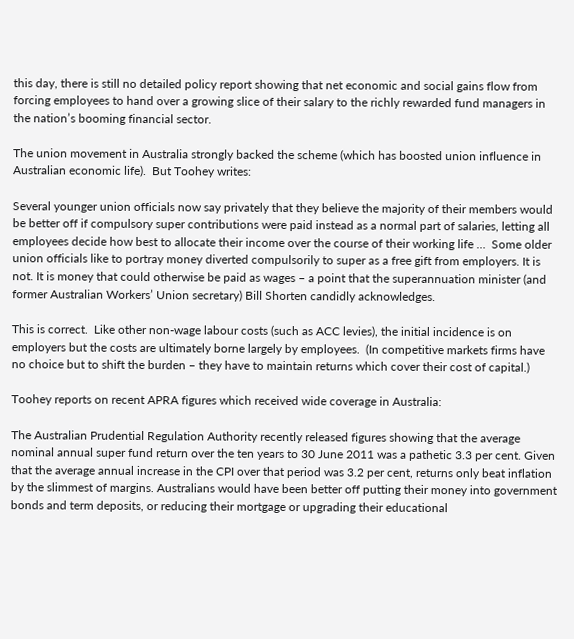this day, there is still no detailed policy report showing that net economic and social gains flow from forcing employees to hand over a growing slice of their salary to the richly rewarded fund managers in the nation’s booming financial sector.

The union movement in Australia strongly backed the scheme (which has boosted union influence in Australian economic life).  But Toohey writes:

Several younger union officials now say privately that they believe the majority of their members would be better off if compulsory super contributions were paid instead as a normal part of salaries, letting all employees decide how best to allocate their income over the course of their working life …  Some older union officials like to portray money diverted compulsorily to super as a free gift from employers. It is not. It is money that could otherwise be paid as wages – a point that the superannuation minister (and former Australian Workers’ Union secretary) Bill Shorten candidly acknowledges.

This is correct.  Like other non-wage labour costs (such as ACC levies), the initial incidence is on employers but the costs are ultimately borne largely by employees.  (In competitive markets firms have no choice but to shift the burden – they have to maintain returns which cover their cost of capital.)

Toohey reports on recent APRA figures which received wide coverage in Australia:

The Australian Prudential Regulation Authority recently released figures showing that the average nominal annual super fund return over the ten years to 30 June 2011 was a pathetic 3.3 per cent. Given that the average annual increase in the CPI over that period was 3.2 per cent, returns only beat inflation by the slimmest of margins. Australians would have been better off putting their money into government bonds and term deposits, or reducing their mortgage or upgrading their educational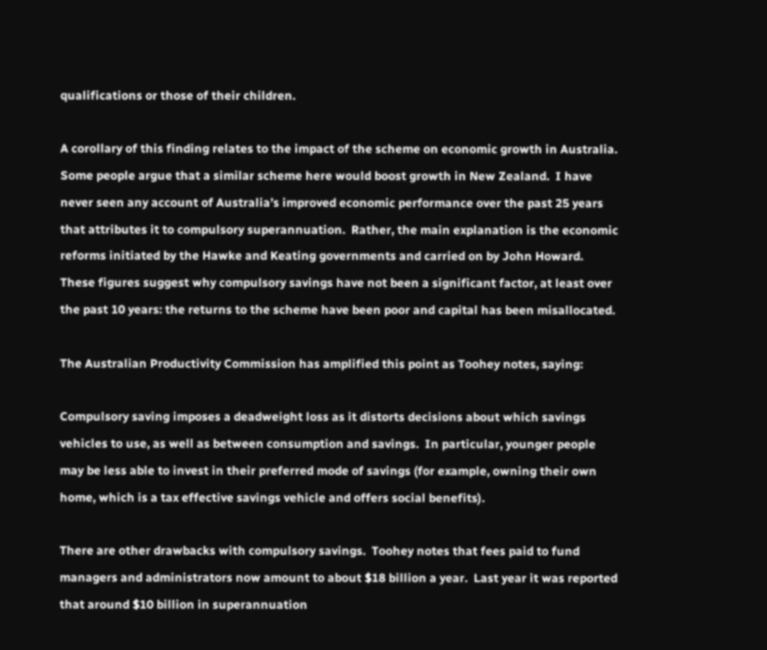qualifications or those of their children.

A corollary of this finding relates to the impact of the scheme on economic growth in Australia.  Some people argue that a similar scheme here would boost growth in New Zealand.  I have never seen any account of Australia’s improved economic performance over the past 25 years that attributes it to compulsory superannuation.  Rather, the main explanation is the economic reforms initiated by the Hawke and Keating governments and carried on by John Howard.  These figures suggest why compulsory savings have not been a significant factor, at least over the past 10 years: the returns to the scheme have been poor and capital has been misallocated.

The Australian Productivity Commission has amplified this point as Toohey notes, saying:

Compulsory saving imposes a deadweight loss as it distorts decisions about which savings vehicles to use, as well as between consumption and savings.  In particular, younger people may be less able to invest in their preferred mode of savings (for example, owning their own home, which is a tax effective savings vehicle and offers social benefits).

There are other drawbacks with compulsory savings.  Toohey notes that fees paid to fund managers and administrators now amount to about $18 billion a year.  Last year it was reported that around $10 billion in superannuation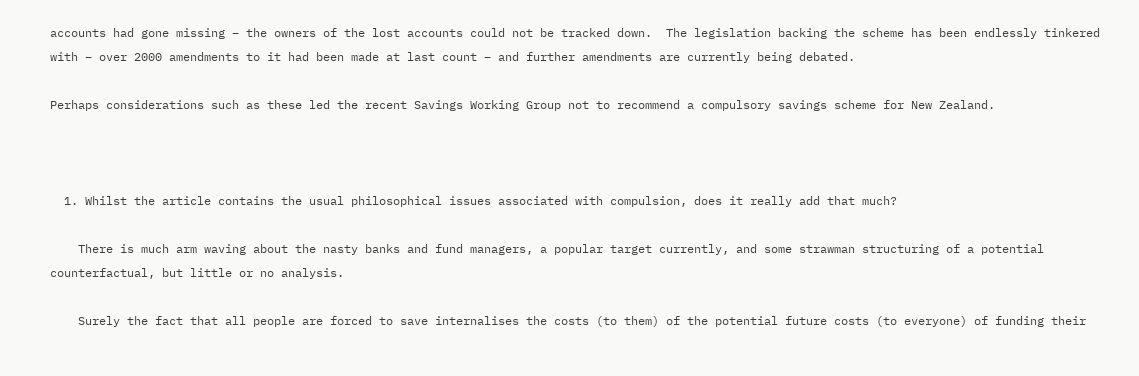accounts had gone missing – the owners of the lost accounts could not be tracked down.  The legislation backing the scheme has been endlessly tinkered with – over 2000 amendments to it had been made at last count – and further amendments are currently being debated.

Perhaps considerations such as these led the recent Savings Working Group not to recommend a compulsory savings scheme for New Zealand.



  1. Whilst the article contains the usual philosophical issues associated with compulsion, does it really add that much?

    There is much arm waving about the nasty banks and fund managers, a popular target currently, and some strawman structuring of a potential counterfactual, but little or no analysis.

    Surely the fact that all people are forced to save internalises the costs (to them) of the potential future costs (to everyone) of funding their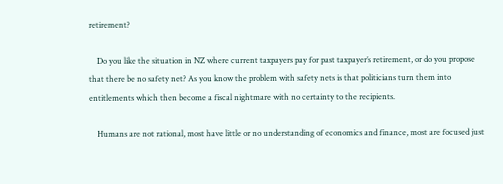retirement?

    Do you like the situation in NZ where current taxpayers pay for past taxpayer’s retirement, or do you propose that there be no safety net? As you know the problem with safety nets is that politicians turn them into entitlements which then become a fiscal nightmare with no certainty to the recipients.

    Humans are not rational, most have little or no understanding of economics and finance, most are focused just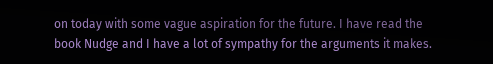on today with some vague aspiration for the future. I have read the book Nudge and I have a lot of sympathy for the arguments it makes.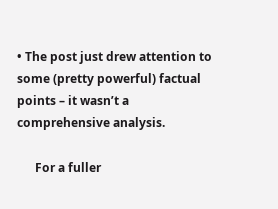• The post just drew attention to some (pretty powerful) factual points – it wasn’t a comprehensive analysis.

      For a fuller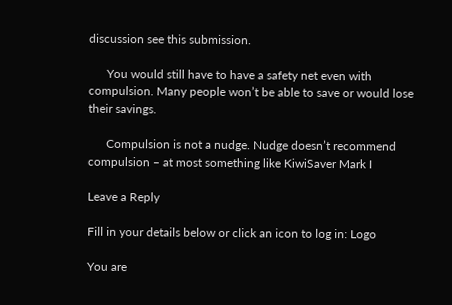discussion see this submission.

      You would still have to have a safety net even with compulsion. Many people won’t be able to save or would lose their savings.

      Compulsion is not a nudge. Nudge doesn’t recommend compulsion – at most something like KiwiSaver Mark I

Leave a Reply

Fill in your details below or click an icon to log in: Logo

You are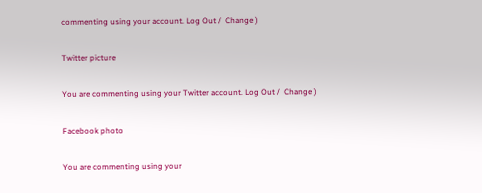commenting using your account. Log Out /  Change )

Twitter picture

You are commenting using your Twitter account. Log Out /  Change )

Facebook photo

You are commenting using your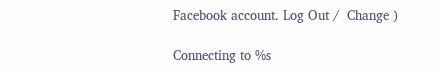Facebook account. Log Out /  Change )

Connecting to %s